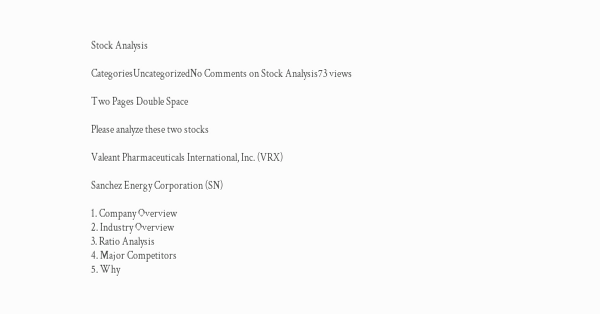Stock Analysis

CategoriesUncategorizedNo Comments on Stock Analysis73 views

Two Pages Double Space

Please analyze these two stocks

Valeant Pharmaceuticals International, Inc. (VRX)

Sanchez Energy Corporation (SN)

1. Company Overview
2. Industry Overview
3. Ratio Analysis
4. Major Competitors
5. Why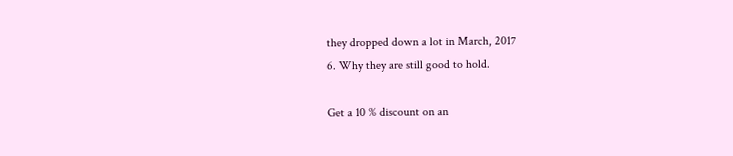they dropped down a lot in March, 2017
6. Why they are still good to hold.

Get a 10 % discount on an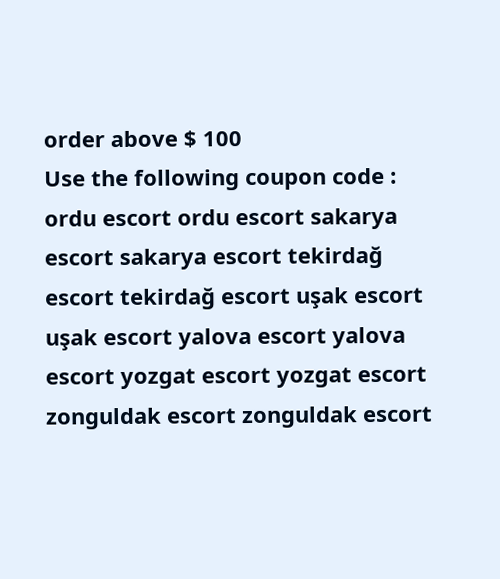order above $ 100
Use the following coupon code :
ordu escort ordu escort sakarya escort sakarya escort tekirdağ escort tekirdağ escort uşak escort uşak escort yalova escort yalova escort yozgat escort yozgat escort zonguldak escort zonguldak escort